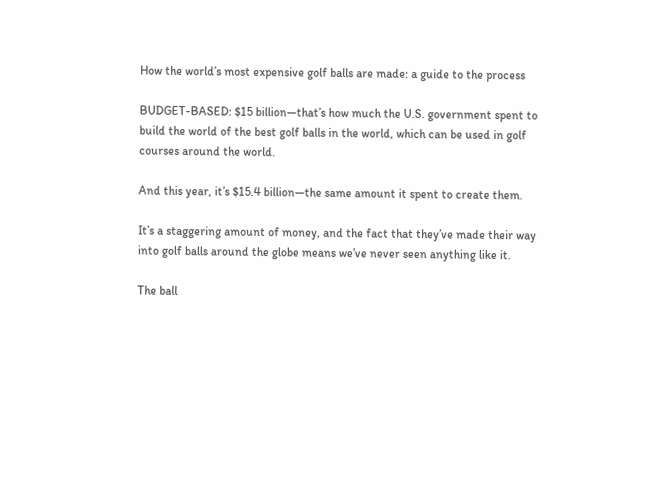How the world’s most expensive golf balls are made: a guide to the process

BUDGET-BASED: $15 billion—that’s how much the U.S. government spent to build the world of the best golf balls in the world, which can be used in golf courses around the world.

And this year, it’s $15.4 billion—the same amount it spent to create them.

It’s a staggering amount of money, and the fact that they’ve made their way into golf balls around the globe means we’ve never seen anything like it.

The ball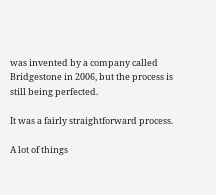was invented by a company called Bridgestone in 2006, but the process is still being perfected.

It was a fairly straightforward process.

A lot of things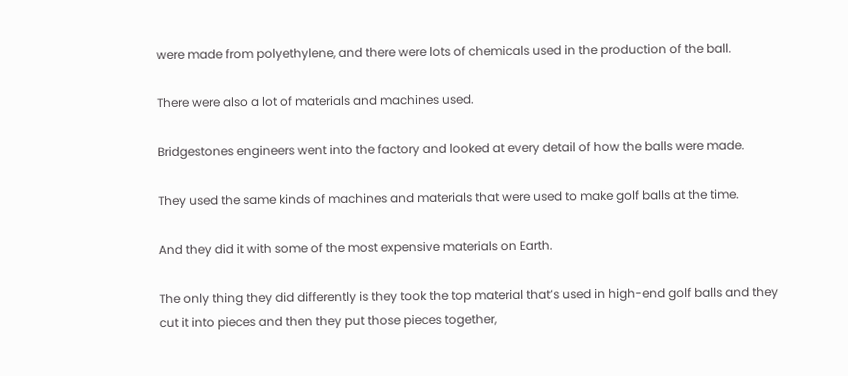were made from polyethylene, and there were lots of chemicals used in the production of the ball.

There were also a lot of materials and machines used.

Bridgestones engineers went into the factory and looked at every detail of how the balls were made.

They used the same kinds of machines and materials that were used to make golf balls at the time.

And they did it with some of the most expensive materials on Earth.

The only thing they did differently is they took the top material that’s used in high-end golf balls and they cut it into pieces and then they put those pieces together,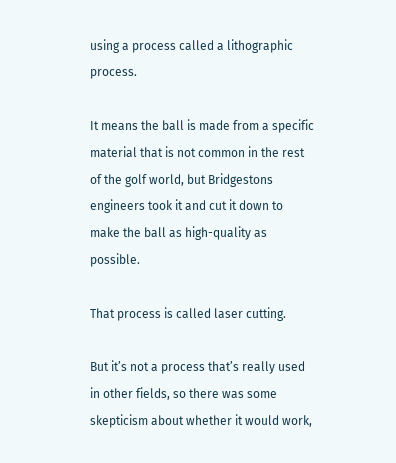using a process called a lithographic process.

It means the ball is made from a specific material that is not common in the rest of the golf world, but Bridgestons engineers took it and cut it down to make the ball as high-quality as possible.

That process is called laser cutting.

But it’s not a process that’s really used in other fields, so there was some skepticism about whether it would work,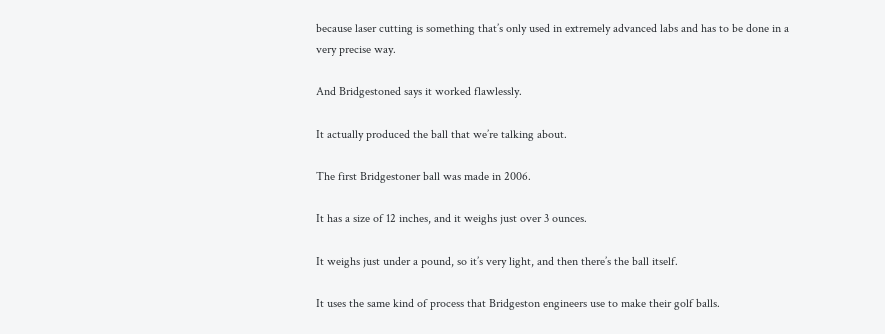because laser cutting is something that’s only used in extremely advanced labs and has to be done in a very precise way.

And Bridgestoned says it worked flawlessly.

It actually produced the ball that we’re talking about.

The first Bridgestoner ball was made in 2006.

It has a size of 12 inches, and it weighs just over 3 ounces.

It weighs just under a pound, so it’s very light, and then there’s the ball itself.

It uses the same kind of process that Bridgeston engineers use to make their golf balls.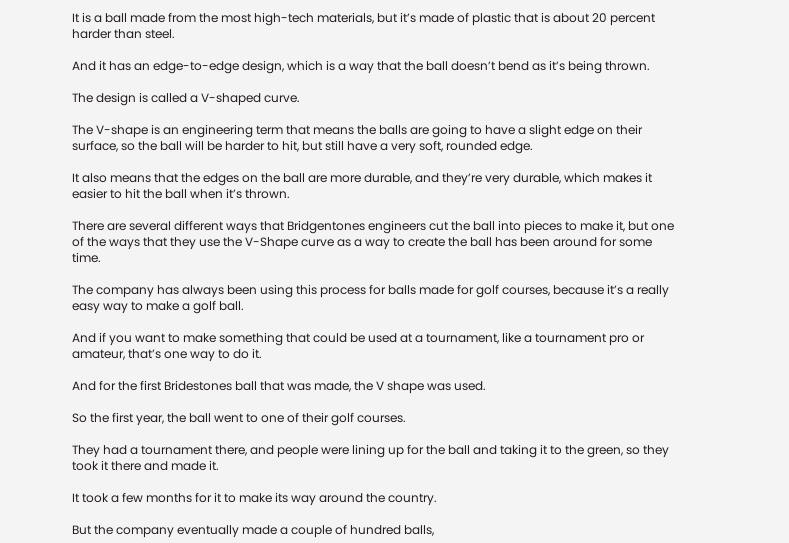It is a ball made from the most high-tech materials, but it’s made of plastic that is about 20 percent harder than steel.

And it has an edge-to-edge design, which is a way that the ball doesn’t bend as it’s being thrown.

The design is called a V-shaped curve.

The V-shape is an engineering term that means the balls are going to have a slight edge on their surface, so the ball will be harder to hit, but still have a very soft, rounded edge.

It also means that the edges on the ball are more durable, and they’re very durable, which makes it easier to hit the ball when it’s thrown.

There are several different ways that Bridgentones engineers cut the ball into pieces to make it, but one of the ways that they use the V-Shape curve as a way to create the ball has been around for some time.

The company has always been using this process for balls made for golf courses, because it’s a really easy way to make a golf ball.

And if you want to make something that could be used at a tournament, like a tournament pro or amateur, that’s one way to do it.

And for the first Bridestones ball that was made, the V shape was used.

So the first year, the ball went to one of their golf courses.

They had a tournament there, and people were lining up for the ball and taking it to the green, so they took it there and made it.

It took a few months for it to make its way around the country.

But the company eventually made a couple of hundred balls,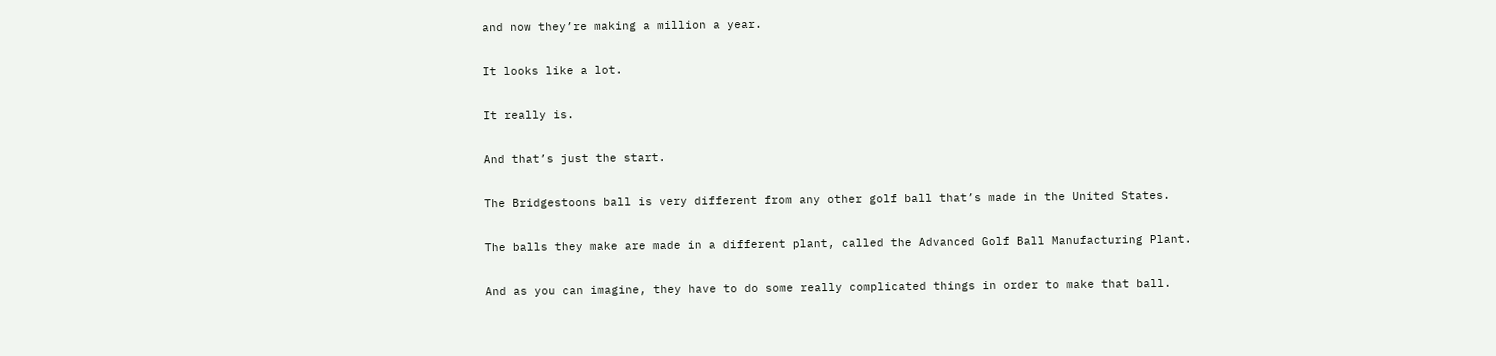and now they’re making a million a year.

It looks like a lot.

It really is.

And that’s just the start.

The Bridgestoons ball is very different from any other golf ball that’s made in the United States.

The balls they make are made in a different plant, called the Advanced Golf Ball Manufacturing Plant.

And as you can imagine, they have to do some really complicated things in order to make that ball.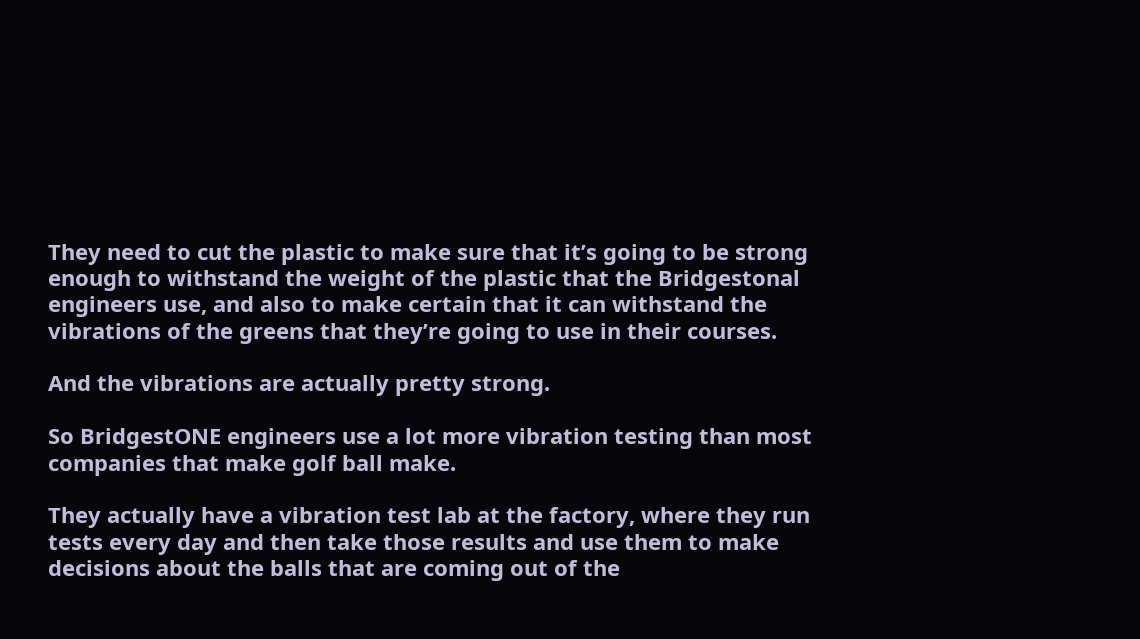They need to cut the plastic to make sure that it’s going to be strong enough to withstand the weight of the plastic that the Bridgestonal engineers use, and also to make certain that it can withstand the vibrations of the greens that they’re going to use in their courses.

And the vibrations are actually pretty strong.

So BridgestONE engineers use a lot more vibration testing than most companies that make golf ball make.

They actually have a vibration test lab at the factory, where they run tests every day and then take those results and use them to make decisions about the balls that are coming out of the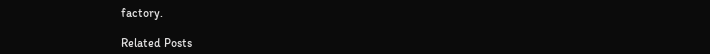factory.

Related Posts